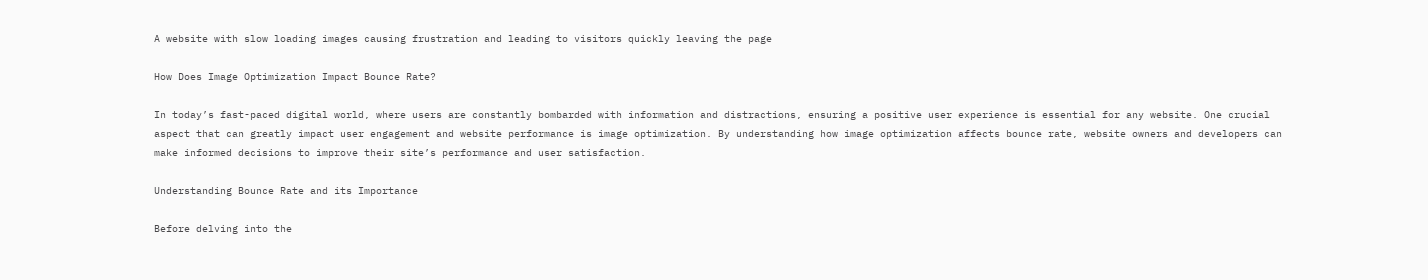A website with slow loading images causing frustration and leading to visitors quickly leaving the page

How Does Image Optimization Impact Bounce Rate?

In today’s fast-paced digital world, where users are constantly bombarded with information and distractions, ensuring a positive user experience is essential for any website. One crucial aspect that can greatly impact user engagement and website performance is image optimization. By understanding how image optimization affects bounce rate, website owners and developers can make informed decisions to improve their site’s performance and user satisfaction.

Understanding Bounce Rate and its Importance

Before delving into the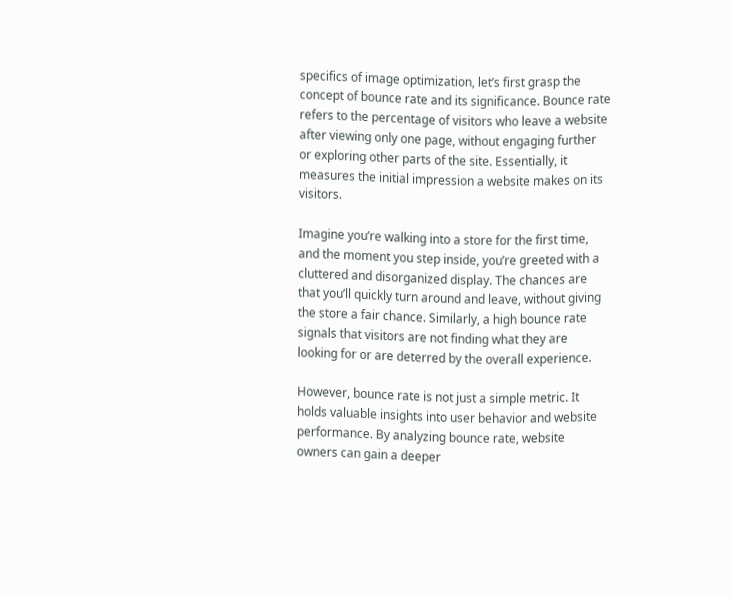specifics of image optimization, let’s first grasp the concept of bounce rate and its significance. Bounce rate refers to the percentage of visitors who leave a website after viewing only one page, without engaging further or exploring other parts of the site. Essentially, it measures the initial impression a website makes on its visitors.

Imagine you’re walking into a store for the first time, and the moment you step inside, you’re greeted with a cluttered and disorganized display. The chances are that you’ll quickly turn around and leave, without giving the store a fair chance. Similarly, a high bounce rate signals that visitors are not finding what they are looking for or are deterred by the overall experience.

However, bounce rate is not just a simple metric. It holds valuable insights into user behavior and website performance. By analyzing bounce rate, website owners can gain a deeper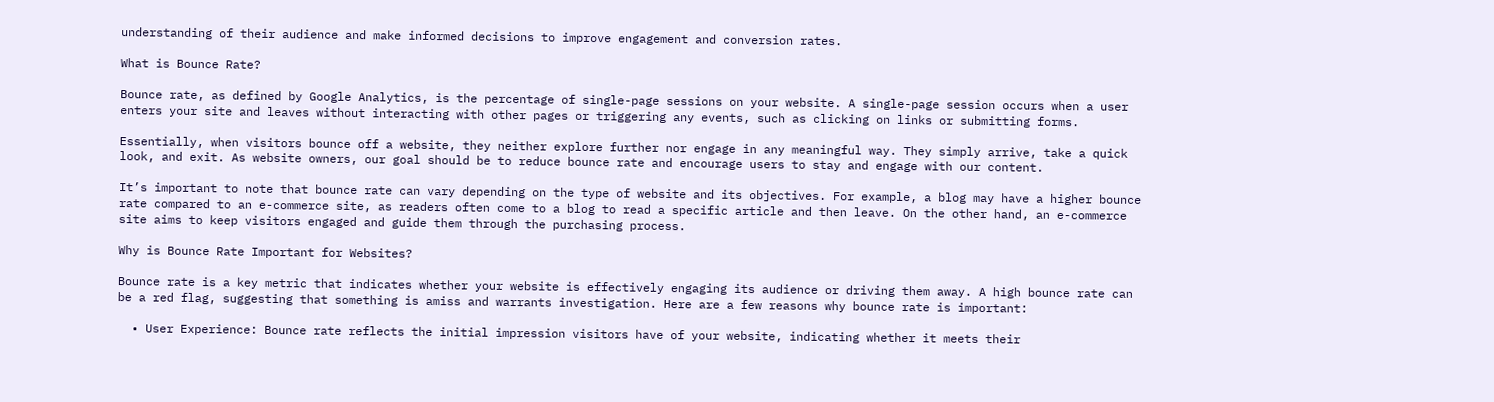understanding of their audience and make informed decisions to improve engagement and conversion rates.

What is Bounce Rate?

Bounce rate, as defined by Google Analytics, is the percentage of single-page sessions on your website. A single-page session occurs when a user enters your site and leaves without interacting with other pages or triggering any events, such as clicking on links or submitting forms.

Essentially, when visitors bounce off a website, they neither explore further nor engage in any meaningful way. They simply arrive, take a quick look, and exit. As website owners, our goal should be to reduce bounce rate and encourage users to stay and engage with our content.

It’s important to note that bounce rate can vary depending on the type of website and its objectives. For example, a blog may have a higher bounce rate compared to an e-commerce site, as readers often come to a blog to read a specific article and then leave. On the other hand, an e-commerce site aims to keep visitors engaged and guide them through the purchasing process.

Why is Bounce Rate Important for Websites?

Bounce rate is a key metric that indicates whether your website is effectively engaging its audience or driving them away. A high bounce rate can be a red flag, suggesting that something is amiss and warrants investigation. Here are a few reasons why bounce rate is important:

  • User Experience: Bounce rate reflects the initial impression visitors have of your website, indicating whether it meets their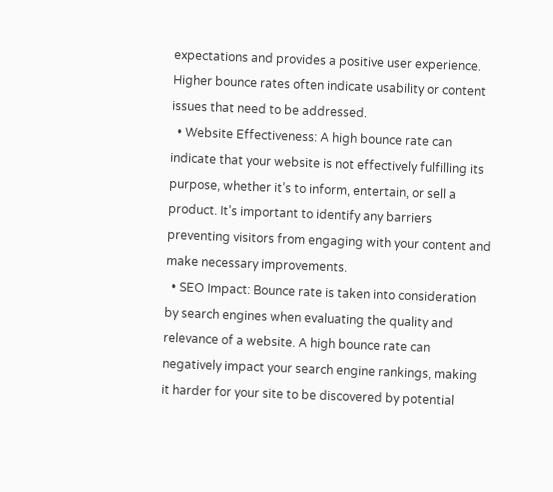expectations and provides a positive user experience. Higher bounce rates often indicate usability or content issues that need to be addressed.
  • Website Effectiveness: A high bounce rate can indicate that your website is not effectively fulfilling its purpose, whether it’s to inform, entertain, or sell a product. It’s important to identify any barriers preventing visitors from engaging with your content and make necessary improvements.
  • SEO Impact: Bounce rate is taken into consideration by search engines when evaluating the quality and relevance of a website. A high bounce rate can negatively impact your search engine rankings, making it harder for your site to be discovered by potential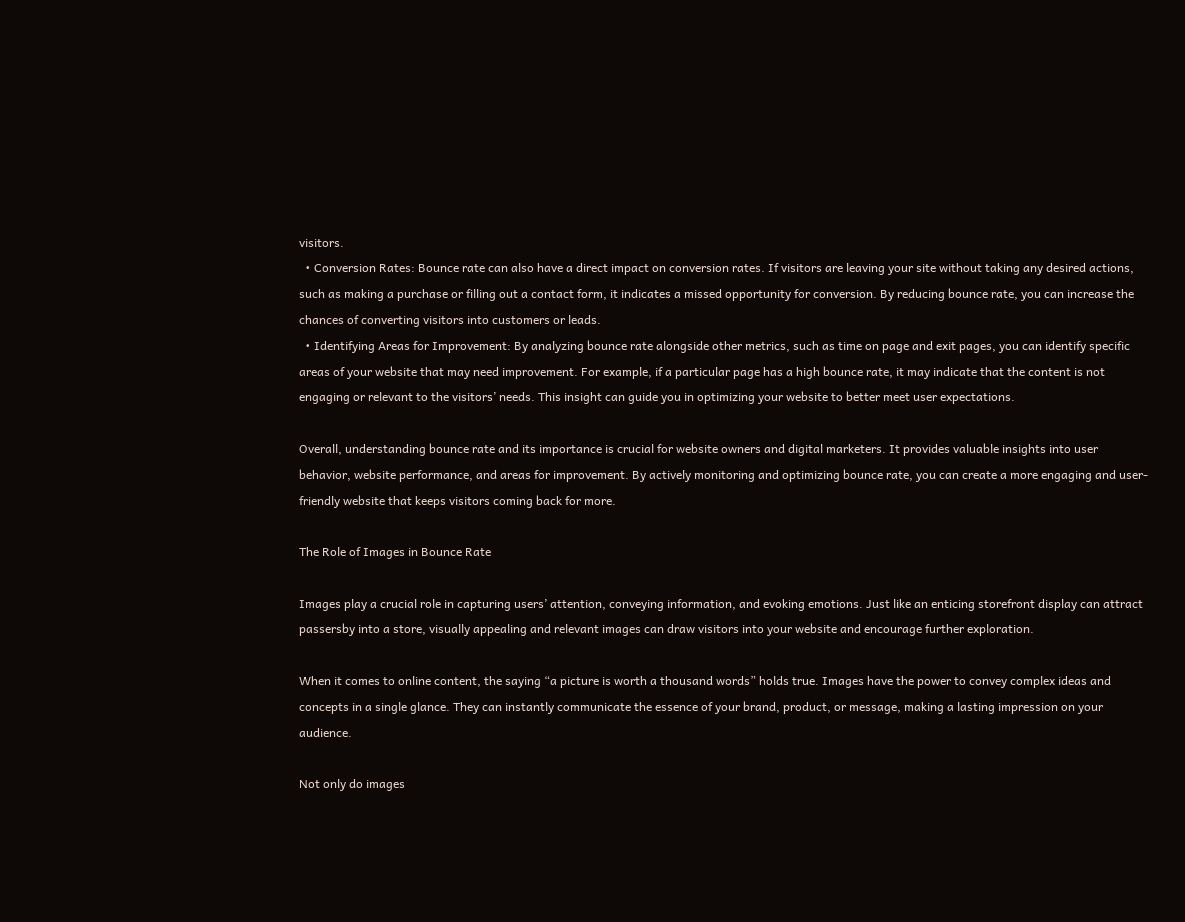visitors.
  • Conversion Rates: Bounce rate can also have a direct impact on conversion rates. If visitors are leaving your site without taking any desired actions, such as making a purchase or filling out a contact form, it indicates a missed opportunity for conversion. By reducing bounce rate, you can increase the chances of converting visitors into customers or leads.
  • Identifying Areas for Improvement: By analyzing bounce rate alongside other metrics, such as time on page and exit pages, you can identify specific areas of your website that may need improvement. For example, if a particular page has a high bounce rate, it may indicate that the content is not engaging or relevant to the visitors’ needs. This insight can guide you in optimizing your website to better meet user expectations.

Overall, understanding bounce rate and its importance is crucial for website owners and digital marketers. It provides valuable insights into user behavior, website performance, and areas for improvement. By actively monitoring and optimizing bounce rate, you can create a more engaging and user-friendly website that keeps visitors coming back for more.

The Role of Images in Bounce Rate

Images play a crucial role in capturing users’ attention, conveying information, and evoking emotions. Just like an enticing storefront display can attract passersby into a store, visually appealing and relevant images can draw visitors into your website and encourage further exploration.

When it comes to online content, the saying “a picture is worth a thousand words” holds true. Images have the power to convey complex ideas and concepts in a single glance. They can instantly communicate the essence of your brand, product, or message, making a lasting impression on your audience.

Not only do images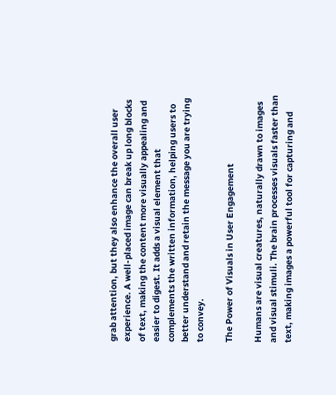grab attention, but they also enhance the overall user experience. A well-placed image can break up long blocks of text, making the content more visually appealing and easier to digest. It adds a visual element that complements the written information, helping users to better understand and retain the message you are trying to convey.

The Power of Visuals in User Engagement

Humans are visual creatures, naturally drawn to images and visual stimuli. The brain processes visuals faster than text, making images a powerful tool for capturing and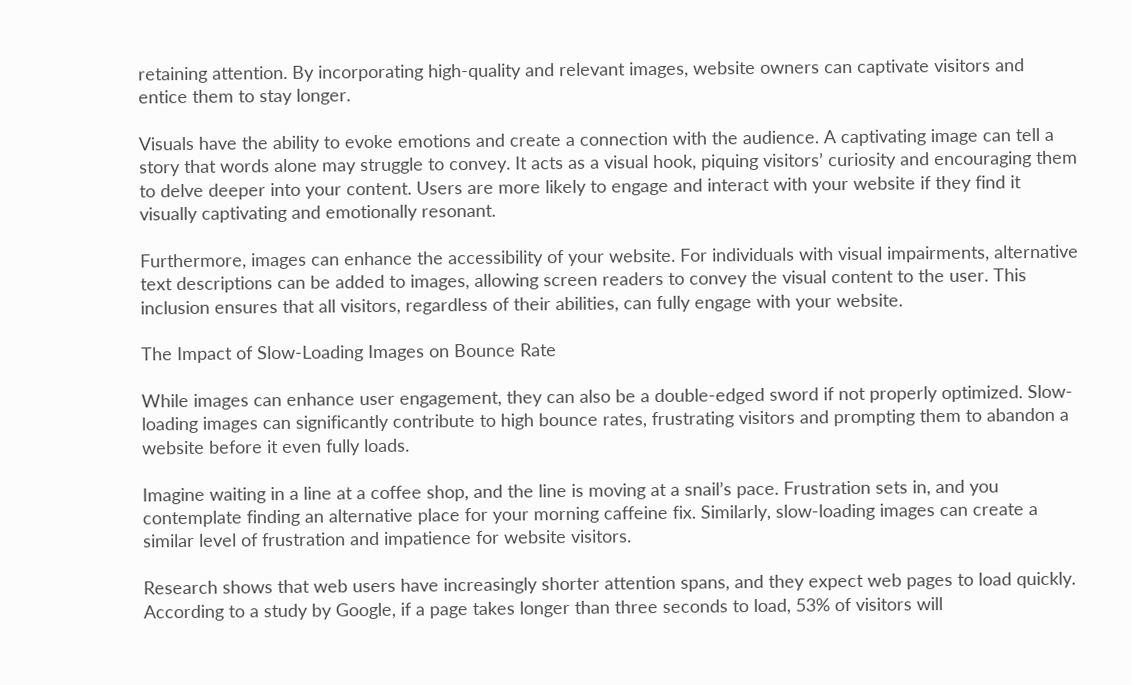retaining attention. By incorporating high-quality and relevant images, website owners can captivate visitors and entice them to stay longer.

Visuals have the ability to evoke emotions and create a connection with the audience. A captivating image can tell a story that words alone may struggle to convey. It acts as a visual hook, piquing visitors’ curiosity and encouraging them to delve deeper into your content. Users are more likely to engage and interact with your website if they find it visually captivating and emotionally resonant.

Furthermore, images can enhance the accessibility of your website. For individuals with visual impairments, alternative text descriptions can be added to images, allowing screen readers to convey the visual content to the user. This inclusion ensures that all visitors, regardless of their abilities, can fully engage with your website.

The Impact of Slow-Loading Images on Bounce Rate

While images can enhance user engagement, they can also be a double-edged sword if not properly optimized. Slow-loading images can significantly contribute to high bounce rates, frustrating visitors and prompting them to abandon a website before it even fully loads.

Imagine waiting in a line at a coffee shop, and the line is moving at a snail’s pace. Frustration sets in, and you contemplate finding an alternative place for your morning caffeine fix. Similarly, slow-loading images can create a similar level of frustration and impatience for website visitors.

Research shows that web users have increasingly shorter attention spans, and they expect web pages to load quickly. According to a study by Google, if a page takes longer than three seconds to load, 53% of visitors will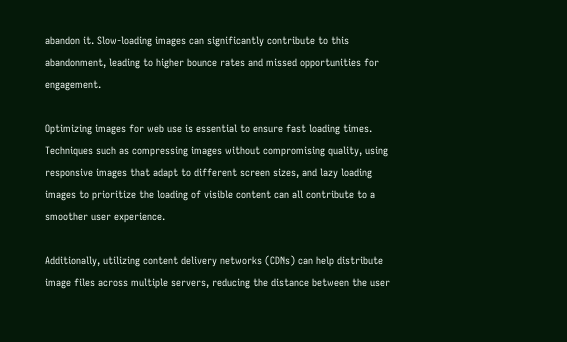abandon it. Slow-loading images can significantly contribute to this abandonment, leading to higher bounce rates and missed opportunities for engagement.

Optimizing images for web use is essential to ensure fast loading times. Techniques such as compressing images without compromising quality, using responsive images that adapt to different screen sizes, and lazy loading images to prioritize the loading of visible content can all contribute to a smoother user experience.

Additionally, utilizing content delivery networks (CDNs) can help distribute image files across multiple servers, reducing the distance between the user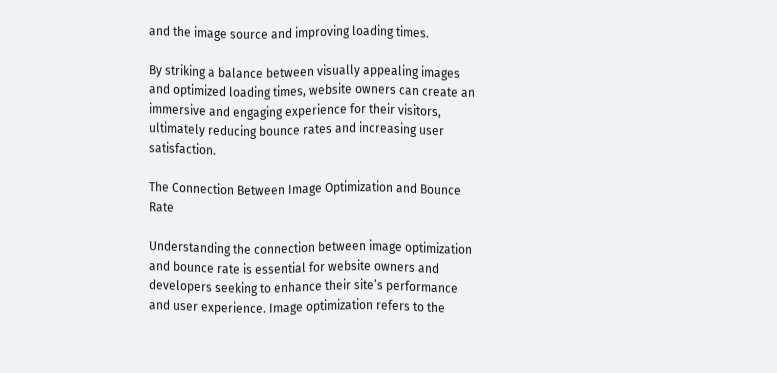and the image source and improving loading times.

By striking a balance between visually appealing images and optimized loading times, website owners can create an immersive and engaging experience for their visitors, ultimately reducing bounce rates and increasing user satisfaction.

The Connection Between Image Optimization and Bounce Rate

Understanding the connection between image optimization and bounce rate is essential for website owners and developers seeking to enhance their site’s performance and user experience. Image optimization refers to the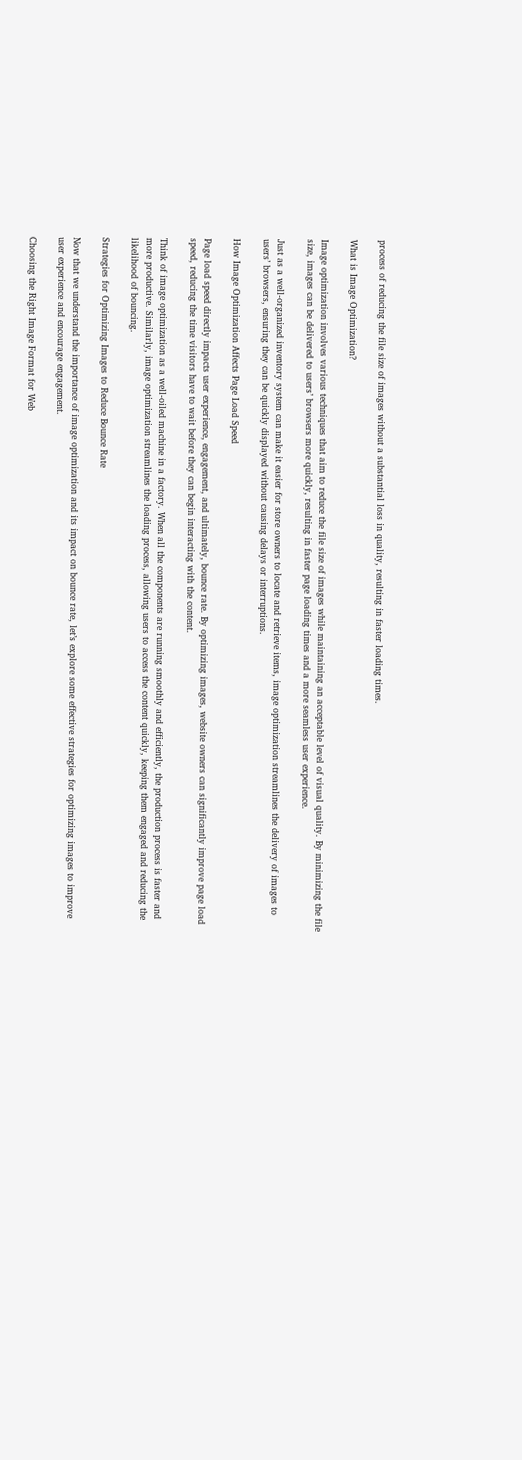process of reducing the file size of images without a substantial loss in quality, resulting in faster loading times.

What is Image Optimization?

Image optimization involves various techniques that aim to reduce the file size of images while maintaining an acceptable level of visual quality. By minimizing the file size, images can be delivered to users’ browsers more quickly, resulting in faster page loading times and a more seamless user experience.

Just as a well-organized inventory system can make it easier for store owners to locate and retrieve items, image optimization streamlines the delivery of images to users’ browsers, ensuring they can be quickly displayed without causing delays or interruptions.

How Image Optimization Affects Page Load Speed

Page load speed directly impacts user experience, engagement, and ultimately, bounce rate. By optimizing images, website owners can significantly improve page load speed, reducing the time visitors have to wait before they can begin interacting with the content.

Think of image optimization as a well-oiled machine in a factory. When all the components are running smoothly and efficiently, the production process is faster and more productive. Similarly, image optimization streamlines the loading process, allowing users to access the content quickly, keeping them engaged and reducing the likelihood of bouncing.

Strategies for Optimizing Images to Reduce Bounce Rate

Now that we understand the importance of image optimization and its impact on bounce rate, let’s explore some effective strategies for optimizing images to improve user experience and encourage engagement.

Choosing the Right Image Format for Web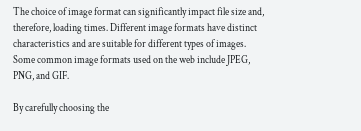The choice of image format can significantly impact file size and, therefore, loading times. Different image formats have distinct characteristics and are suitable for different types of images. Some common image formats used on the web include JPEG, PNG, and GIF.

By carefully choosing the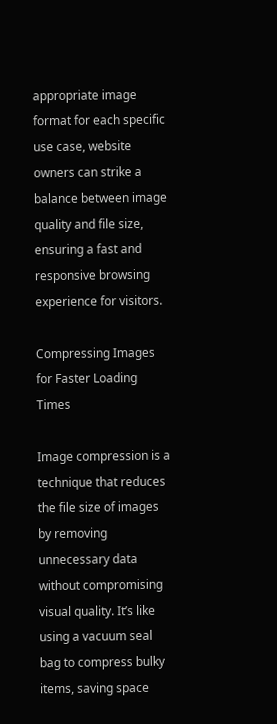appropriate image format for each specific use case, website owners can strike a balance between image quality and file size, ensuring a fast and responsive browsing experience for visitors.

Compressing Images for Faster Loading Times

Image compression is a technique that reduces the file size of images by removing unnecessary data without compromising visual quality. It’s like using a vacuum seal bag to compress bulky items, saving space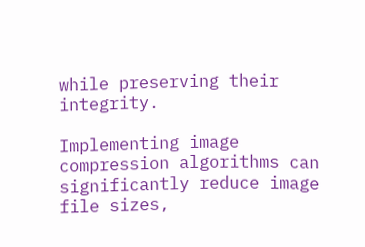while preserving their integrity.

Implementing image compression algorithms can significantly reduce image file sizes,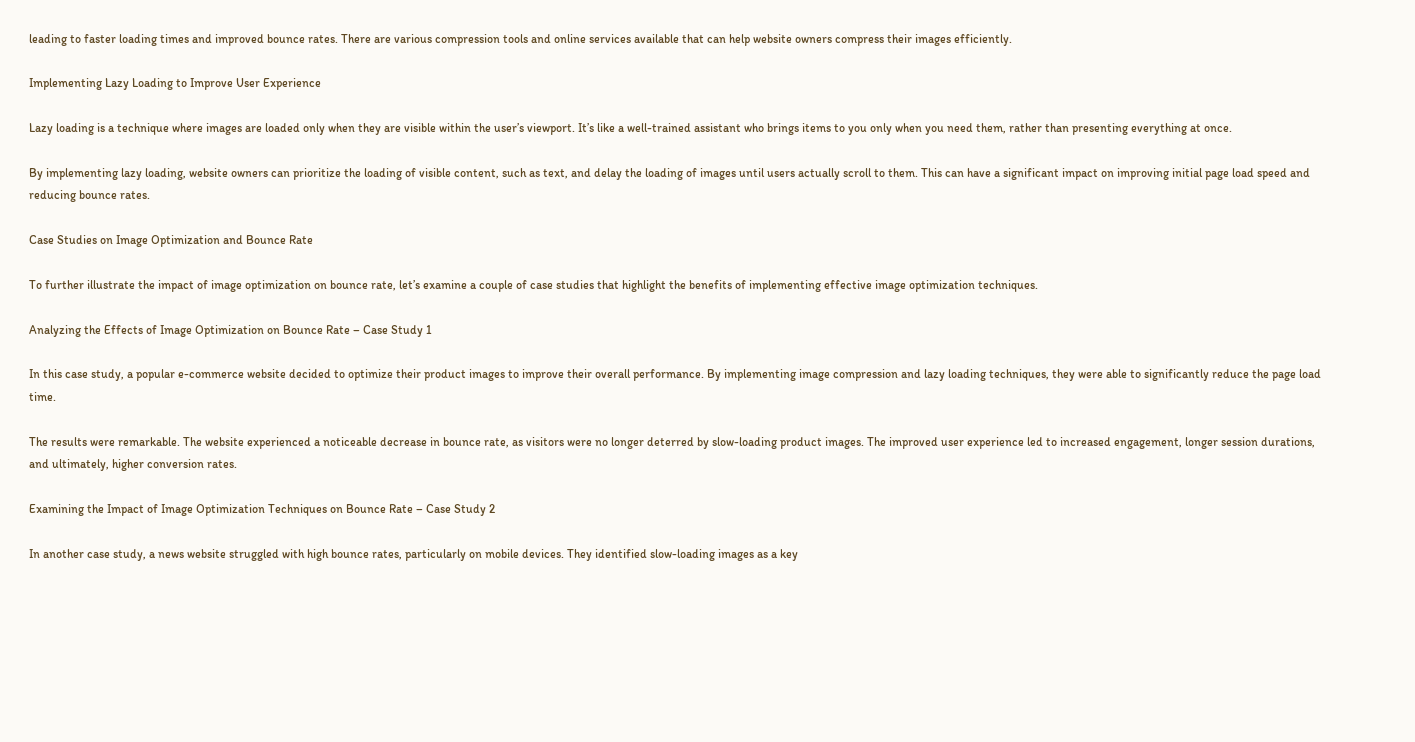leading to faster loading times and improved bounce rates. There are various compression tools and online services available that can help website owners compress their images efficiently.

Implementing Lazy Loading to Improve User Experience

Lazy loading is a technique where images are loaded only when they are visible within the user’s viewport. It’s like a well-trained assistant who brings items to you only when you need them, rather than presenting everything at once.

By implementing lazy loading, website owners can prioritize the loading of visible content, such as text, and delay the loading of images until users actually scroll to them. This can have a significant impact on improving initial page load speed and reducing bounce rates.

Case Studies on Image Optimization and Bounce Rate

To further illustrate the impact of image optimization on bounce rate, let’s examine a couple of case studies that highlight the benefits of implementing effective image optimization techniques.

Analyzing the Effects of Image Optimization on Bounce Rate – Case Study 1

In this case study, a popular e-commerce website decided to optimize their product images to improve their overall performance. By implementing image compression and lazy loading techniques, they were able to significantly reduce the page load time.

The results were remarkable. The website experienced a noticeable decrease in bounce rate, as visitors were no longer deterred by slow-loading product images. The improved user experience led to increased engagement, longer session durations, and ultimately, higher conversion rates.

Examining the Impact of Image Optimization Techniques on Bounce Rate – Case Study 2

In another case study, a news website struggled with high bounce rates, particularly on mobile devices. They identified slow-loading images as a key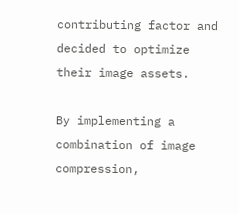contributing factor and decided to optimize their image assets.

By implementing a combination of image compression,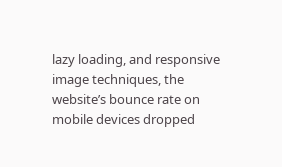lazy loading, and responsive image techniques, the website’s bounce rate on mobile devices dropped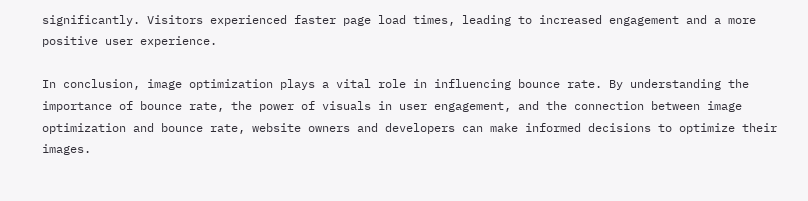significantly. Visitors experienced faster page load times, leading to increased engagement and a more positive user experience.

In conclusion, image optimization plays a vital role in influencing bounce rate. By understanding the importance of bounce rate, the power of visuals in user engagement, and the connection between image optimization and bounce rate, website owners and developers can make informed decisions to optimize their images.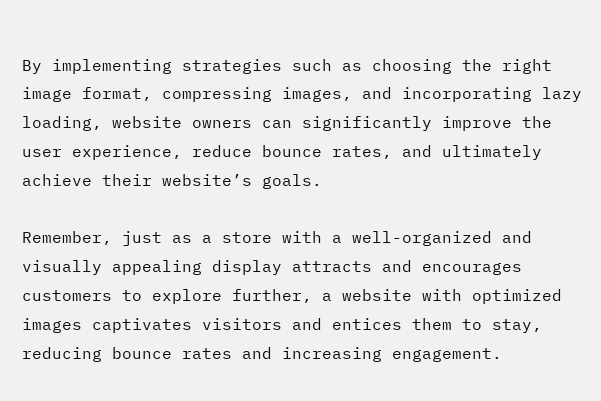By implementing strategies such as choosing the right image format, compressing images, and incorporating lazy loading, website owners can significantly improve the user experience, reduce bounce rates, and ultimately achieve their website’s goals.

Remember, just as a store with a well-organized and visually appealing display attracts and encourages customers to explore further, a website with optimized images captivates visitors and entices them to stay, reducing bounce rates and increasing engagement.